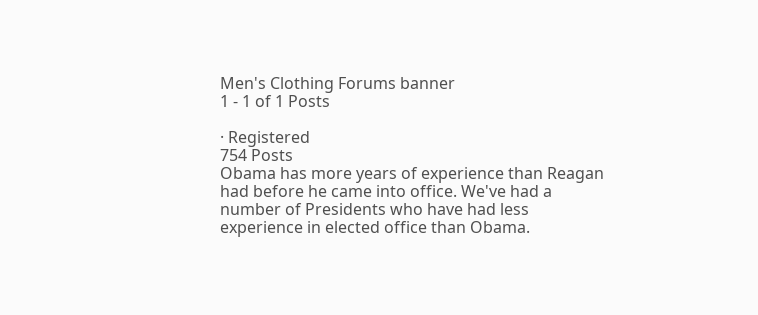Men's Clothing Forums banner
1 - 1 of 1 Posts

· Registered
754 Posts
Obama has more years of experience than Reagan had before he came into office. We've had a number of Presidents who have had less experience in elected office than Obama.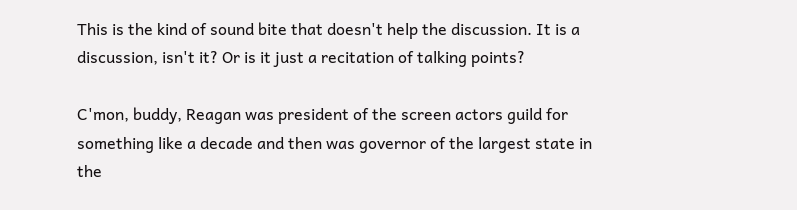This is the kind of sound bite that doesn't help the discussion. It is a discussion, isn't it? Or is it just a recitation of talking points?

C'mon, buddy, Reagan was president of the screen actors guild for something like a decade and then was governor of the largest state in the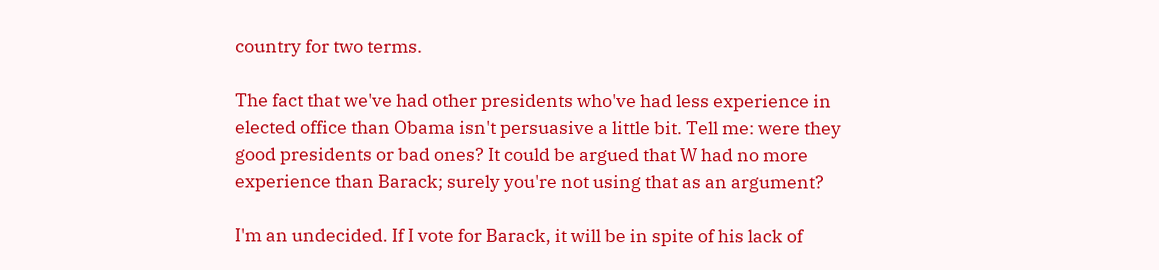country for two terms.

The fact that we've had other presidents who've had less experience in elected office than Obama isn't persuasive a little bit. Tell me: were they good presidents or bad ones? It could be argued that W had no more experience than Barack; surely you're not using that as an argument?

I'm an undecided. If I vote for Barack, it will be in spite of his lack of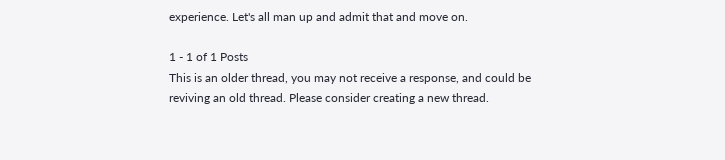experience. Let's all man up and admit that and move on.

1 - 1 of 1 Posts
This is an older thread, you may not receive a response, and could be reviving an old thread. Please consider creating a new thread.